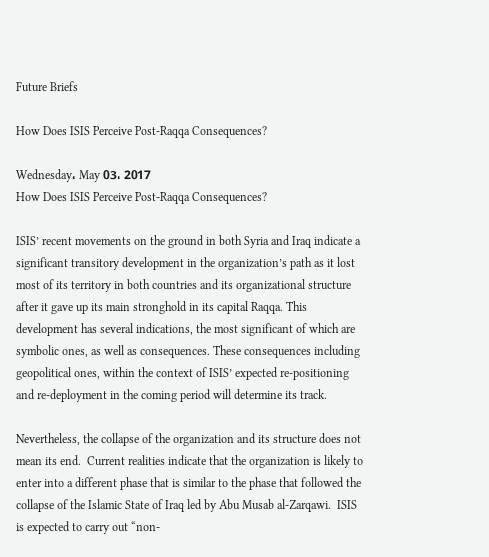Future Briefs

How Does ISIS Perceive Post-Raqqa Consequences?

Wednesday، May 03، 2017
How Does ISIS Perceive Post-Raqqa Consequences?

ISIS’ recent movements on the ground in both Syria and Iraq indicate a significant transitory development in the organization’s path as it lost most of its territory in both countries and its organizational structure after it gave up its main stronghold in its capital Raqqa. This development has several indications, the most significant of which are symbolic ones, as well as consequences. These consequences including geopolitical ones, within the context of ISIS’ expected re-positioning and re-deployment in the coming period will determine its track.

Nevertheless, the collapse of the organization and its structure does not mean its end.  Current realities indicate that the organization is likely to enter into a different phase that is similar to the phase that followed the collapse of the Islamic State of Iraq led by Abu Musab al-Zarqawi.  ISIS is expected to carry out “non-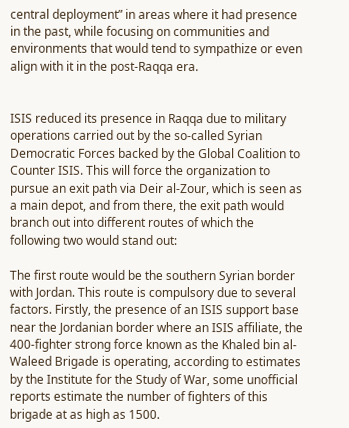central deployment” in areas where it had presence in the past, while focusing on communities and environments that would tend to sympathize or even align with it in the post-Raqqa era.


ISIS reduced its presence in Raqqa due to military operations carried out by the so-called Syrian Democratic Forces backed by the Global Coalition to Counter ISIS. This will force the organization to pursue an exit path via Deir al-Zour, which is seen as a main depot, and from there, the exit path would branch out into different routes of which the following two would stand out:

The first route would be the southern Syrian border with Jordan. This route is compulsory due to several factors. Firstly, the presence of an ISIS support base near the Jordanian border where an ISIS affiliate, the 400-fighter strong force known as the Khaled bin al-Waleed Brigade is operating, according to estimates by the Institute for the Study of War, some unofficial reports estimate the number of fighters of this brigade at as high as 1500.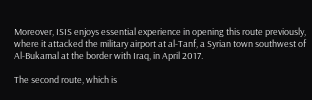Moreover, ISIS enjoys essential experience in opening this route previously, where it attacked the military airport at al-Tanf, a Syrian town southwest of Al-Bukamal at the border with Iraq, in April 2017.

The second route, which is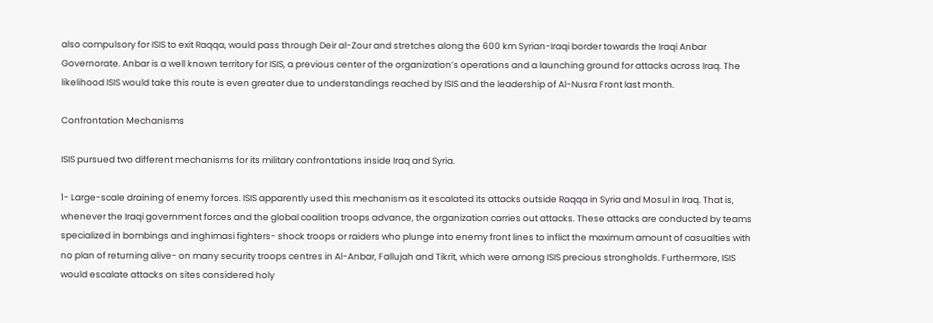also compulsory for ISIS to exit Raqqa, would pass through Deir al-Zour and stretches along the 600 km Syrian-Iraqi border towards the Iraqi Anbar Governorate. Anbar is a well known territory for ISIS, a previous center of the organization’s operations and a launching ground for attacks across Iraq. The likelihood ISIS would take this route is even greater due to understandings reached by ISIS and the leadership of Al-Nusra Front last month.

Confrontation Mechanisms

ISIS pursued two different mechanisms for its military confrontations inside Iraq and Syria.

1- Large-scale draining of enemy forces. ISIS apparently used this mechanism as it escalated its attacks outside Raqqa in Syria and Mosul in Iraq. That is, whenever the Iraqi government forces and the global coalition troops advance, the organization carries out attacks. These attacks are conducted by teams specialized in bombings and inghimasi fighters- shock troops or raiders who plunge into enemy front lines to inflict the maximum amount of casualties with no plan of returning alive- on many security troops centres in Al-Anbar, Fallujah and Tikrit, which were among ISIS precious strongholds. Furthermore, ISIS would escalate attacks on sites considered holy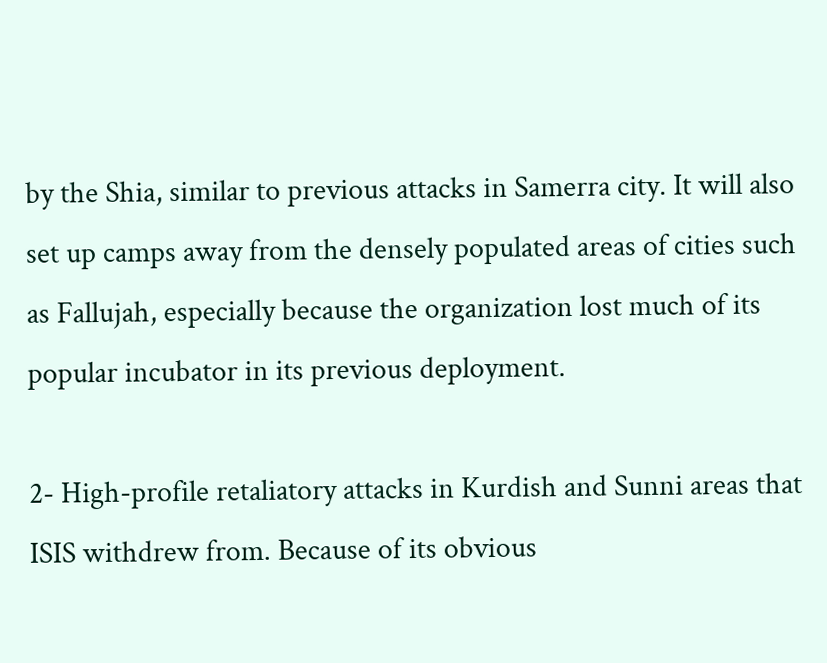by the Shia, similar to previous attacks in Samerra city. It will also set up camps away from the densely populated areas of cities such as Fallujah, especially because the organization lost much of its popular incubator in its previous deployment.

2- High-profile retaliatory attacks in Kurdish and Sunni areas that ISIS withdrew from. Because of its obvious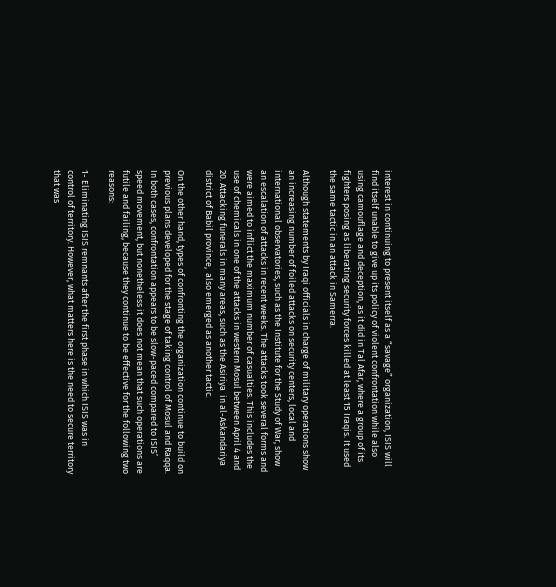interest in continuing to present itself as a “savage” organization, ISIS will find itself unable to give up its policy of violent confrontation while also using camouflage and deception, as it did in Tal Afar, where a group of its fighters posing as liberating security forces killed at least 15 Iraqis. It used the same tactic in an attack in Samerra.

Although statements by Iraqi officials in charge of military operations show an increasing number of foiled attacks on security centers, local and international observatories, such as the Institute for the Study of War, show an escalation of attacks in recent weeks. The attacks took several forms and were aimed to inflict the maximum number of casualties. This includes the use of chemicals in one of the attacks in western Mosul between April 4 and 20. Attacking funerals in many areas, such as the Asiriya  in al-Askandariya district of Babil province,  also emerged as another tactic.

On the other hand, types of confronting the organization continue to build on previous plans developed for the stage of taking control of Mosul and Raqqa. In both cases, confrontation appears to be slow-paced compared to ISIS’ speed movement, but nonetheless it does not mean that such operations are futile and failing, because they continue to be effective for the following two reasons:

1- Eliminating ISIS remnants after the first phase in which ISIS was in control of territory. However, what matters here is the need to secure territory that was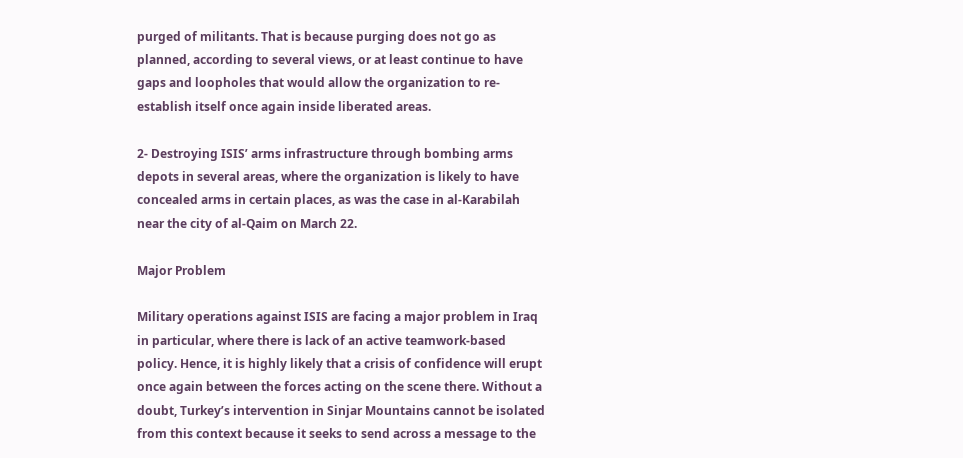purged of militants. That is because purging does not go as planned, according to several views, or at least continue to have gaps and loopholes that would allow the organization to re-establish itself once again inside liberated areas.

2- Destroying ISIS’ arms infrastructure through bombing arms depots in several areas, where the organization is likely to have concealed arms in certain places, as was the case in al-Karabilah near the city of al-Qaim on March 22.

Major Problem

Military operations against ISIS are facing a major problem in Iraq in particular, where there is lack of an active teamwork-based policy. Hence, it is highly likely that a crisis of confidence will erupt once again between the forces acting on the scene there. Without a doubt, Turkey’s intervention in Sinjar Mountains cannot be isolated from this context because it seeks to send across a message to the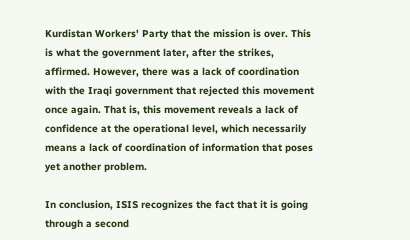Kurdistan Workers' Party that the mission is over. This is what the government later, after the strikes, affirmed. However, there was a lack of coordination with the Iraqi government that rejected this movement once again. That is, this movement reveals a lack of confidence at the operational level, which necessarily means a lack of coordination of information that poses yet another problem.

In conclusion, ISIS recognizes the fact that it is going through a second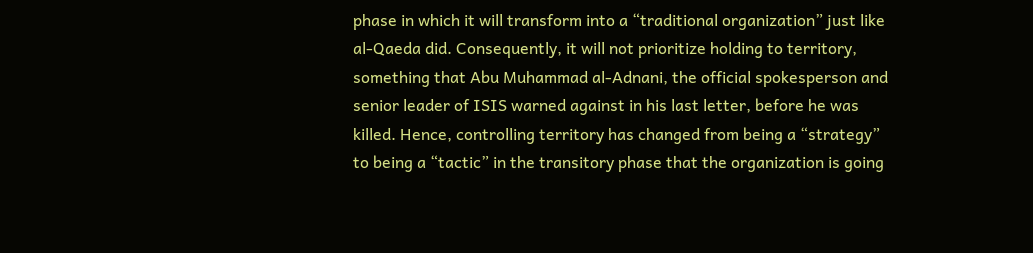phase in which it will transform into a “traditional organization” just like al-Qaeda did. Consequently, it will not prioritize holding to territory, something that Abu Muhammad al-Adnani, the official spokesperson and senior leader of ISIS warned against in his last letter, before he was killed. Hence, controlling territory has changed from being a “strategy” to being a “tactic” in the transitory phase that the organization is going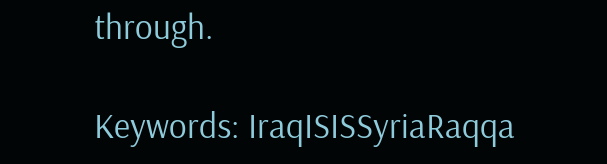through.

Keywords: IraqISISSyriaRaqqa